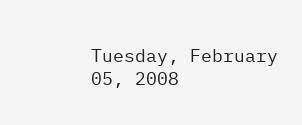Tuesday, February 05, 2008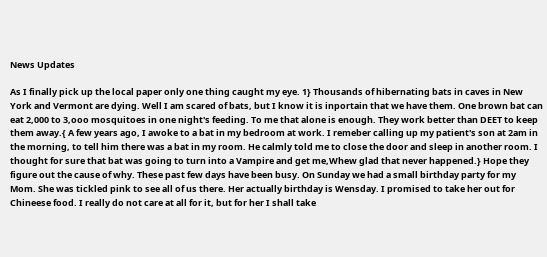News Updates

As I finally pick up the local paper only one thing caught my eye. 1} Thousands of hibernating bats in caves in New York and Vermont are dying. Well I am scared of bats, but I know it is inportain that we have them. One brown bat can eat 2,000 to 3,ooo mosquitoes in one night's feeding. To me that alone is enough. They work better than DEET to keep them away.{ A few years ago, I awoke to a bat in my bedroom at work. I remeber calling up my patient's son at 2am in the morning, to tell him there was a bat in my room. He calmly told me to close the door and sleep in another room. I thought for sure that bat was going to turn into a Vampire and get me,Whew glad that never happened.} Hope they figure out the cause of why. These past few days have been busy. On Sunday we had a small birthday party for my Mom. She was tickled pink to see all of us there. Her actually birthday is Wensday. I promised to take her out for Chineese food. I really do not care at all for it, but for her I shall take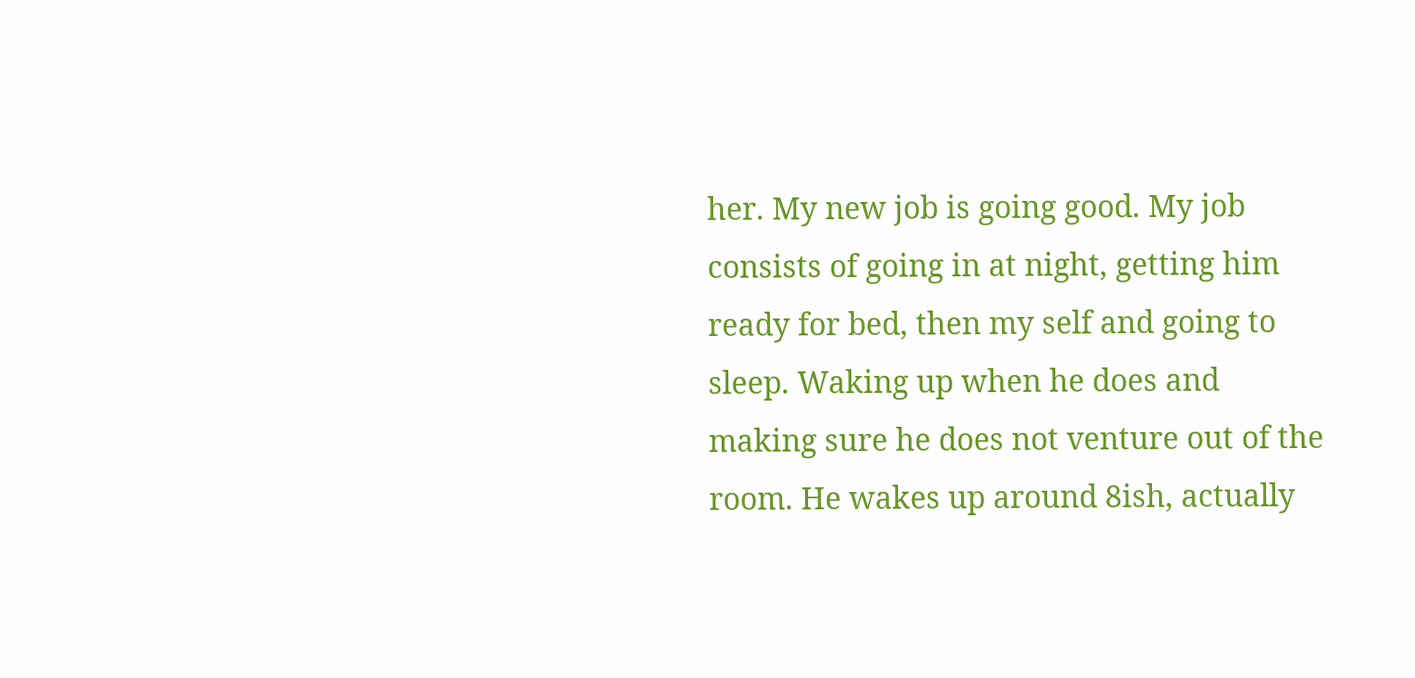her. My new job is going good. My job consists of going in at night, getting him ready for bed, then my self and going to sleep. Waking up when he does and making sure he does not venture out of the room. He wakes up around 8ish, actually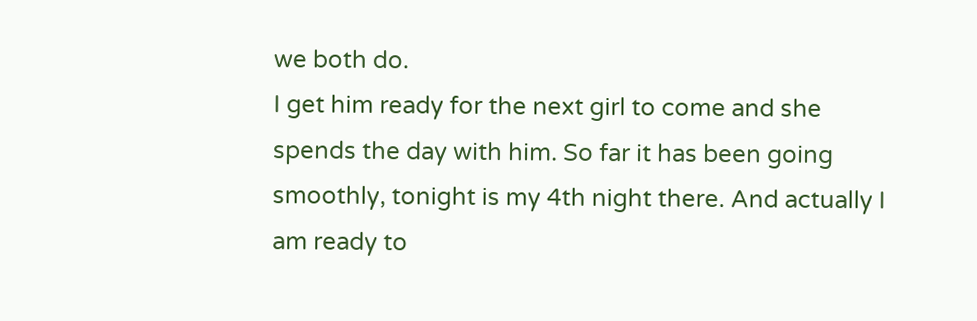we both do.
I get him ready for the next girl to come and she spends the day with him. So far it has been going smoothly, tonight is my 4th night there. And actually I am ready to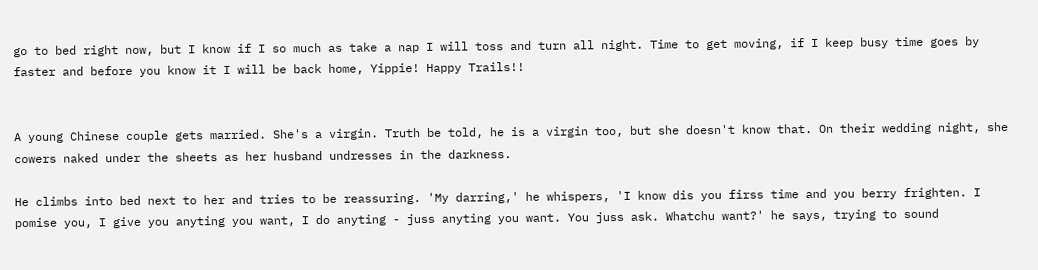go to bed right now, but I know if I so much as take a nap I will toss and turn all night. Time to get moving, if I keep busy time goes by faster and before you know it I will be back home, Yippie! Happy Trails!!


A young Chinese couple gets married. She's a virgin. Truth be told, he is a virgin too, but she doesn't know that. On their wedding night, she cowers naked under the sheets as her husband undresses in the darkness.

He climbs into bed next to her and tries to be reassuring. 'My darring,' he whispers, 'I know dis you firss time and you berry frighten. I pomise you, I give you anyting you want, I do anyting - juss anyting you want. You juss ask. Whatchu want?' he says, trying to sound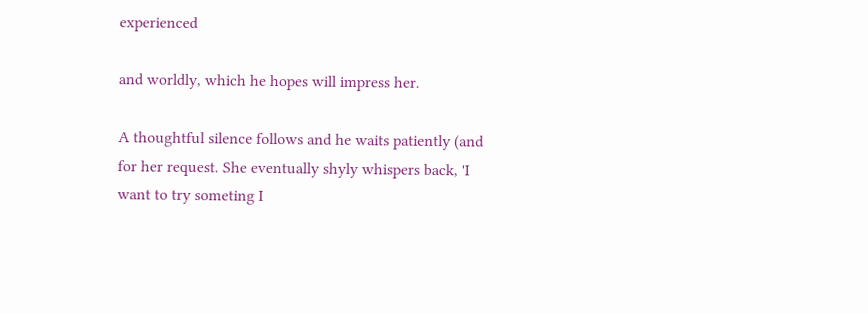experienced

and worldly, which he hopes will impress her.

A thoughtful silence follows and he waits patiently (and
for her request. She eventually shyly whispers back, 'I want to try someting I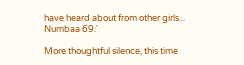have heard about from other girls... Numbaa 69.'

More thoughtful silence, this time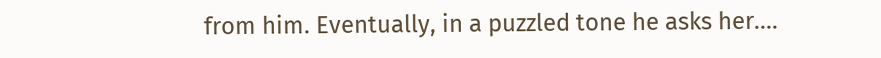from him. Eventually, in a puzzled tone he asks her....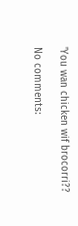'You wan chicken wif brocorri??

No comments: